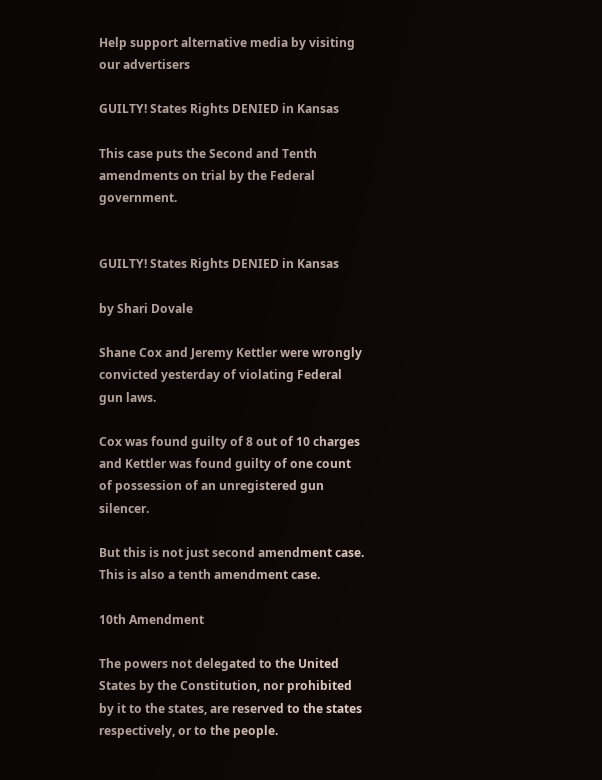Help support alternative media by visiting our advertisers

GUILTY! States Rights DENIED in Kansas

This case puts the Second and Tenth amendments on trial by the Federal government.


GUILTY! States Rights DENIED in Kansas

by Shari Dovale

Shane Cox and Jeremy Kettler were wrongly convicted yesterday of violating Federal gun laws.

Cox was found guilty of 8 out of 10 charges and Kettler was found guilty of one count of possession of an unregistered gun silencer.

But this is not just second amendment case. This is also a tenth amendment case.

10th Amendment

The powers not delegated to the United States by the Constitution, nor prohibited by it to the states, are reserved to the states respectively, or to the people.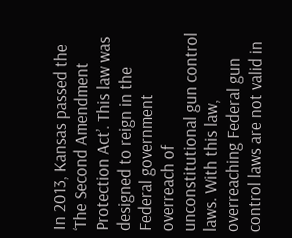In 2013, Kansas passed the ‘The Second Amendment Protection Act’. This law was designed to reign in the Federal government overreach of unconstitutional gun control laws. With this law, overreaching Federal gun control laws are not valid in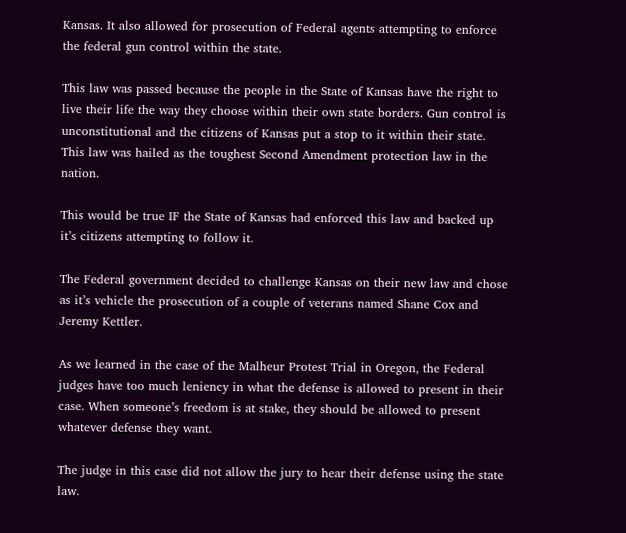Kansas. It also allowed for prosecution of Federal agents attempting to enforce the federal gun control within the state.

This law was passed because the people in the State of Kansas have the right to live their life the way they choose within their own state borders. Gun control is unconstitutional and the citizens of Kansas put a stop to it within their state. This law was hailed as the toughest Second Amendment protection law in the nation.

This would be true IF the State of Kansas had enforced this law and backed up it’s citizens attempting to follow it.

The Federal government decided to challenge Kansas on their new law and chose as it’s vehicle the prosecution of a couple of veterans named Shane Cox and Jeremy Kettler.

As we learned in the case of the Malheur Protest Trial in Oregon, the Federal judges have too much leniency in what the defense is allowed to present in their case. When someone’s freedom is at stake, they should be allowed to present whatever defense they want.

The judge in this case did not allow the jury to hear their defense using the state law.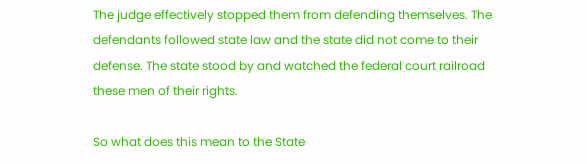The judge effectively stopped them from defending themselves. The defendants followed state law and the state did not come to their defense. The state stood by and watched the federal court railroad these men of their rights.

So what does this mean to the State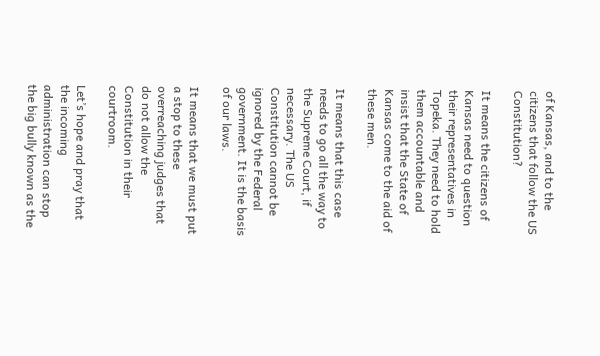of Kansas, and to the citizens that follow the US Constitution?

It means the citizens of Kansas need to question their representatives in Topeka. They need to hold them accountable and insist that the State of Kansas come to the aid of these men.

It means that this case needs to go all the way to the Supreme Court, if necessary. The US Constitution cannot be ignored by the Federal government. It is the basis of our laws.

It means that we must put a stop to these overreaching judges that do not allow the Constitution in their courtroom.

Let’s hope and pray that the incoming administration can stop the big bully known as the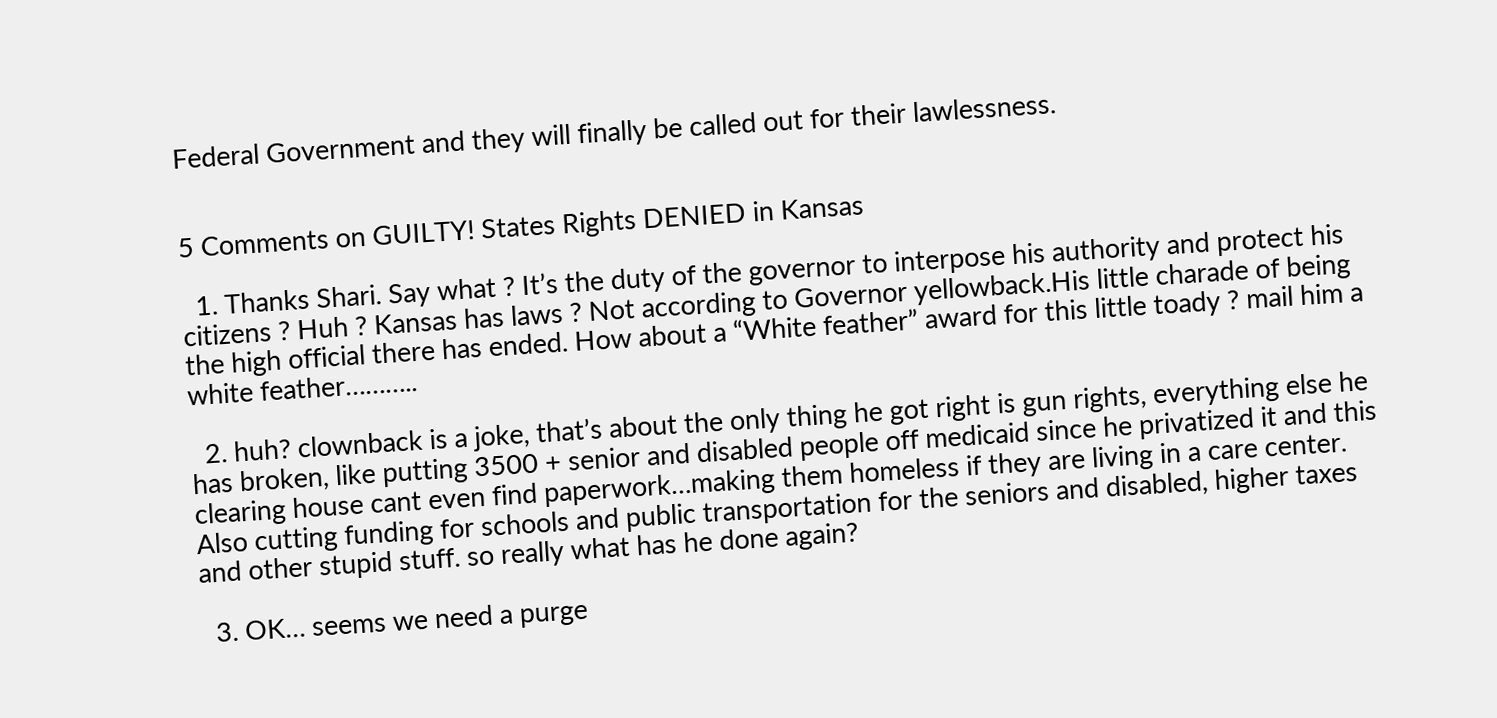Federal Government and they will finally be called out for their lawlessness.


5 Comments on GUILTY! States Rights DENIED in Kansas

  1. Thanks Shari. Say what ? It’s the duty of the governor to interpose his authority and protect his citizens ? Huh ? Kansas has laws ? Not according to Governor yellowback.His little charade of being the high official there has ended. How about a “White feather” award for this little toady ? mail him a white feather………..

  2. huh? clownback is a joke, that’s about the only thing he got right is gun rights, everything else he has broken, like putting 3500 + senior and disabled people off medicaid since he privatized it and this clearing house cant even find paperwork…making them homeless if they are living in a care center. Also cutting funding for schools and public transportation for the seniors and disabled, higher taxes and other stupid stuff. so really what has he done again?

  3. OK… seems we need a purge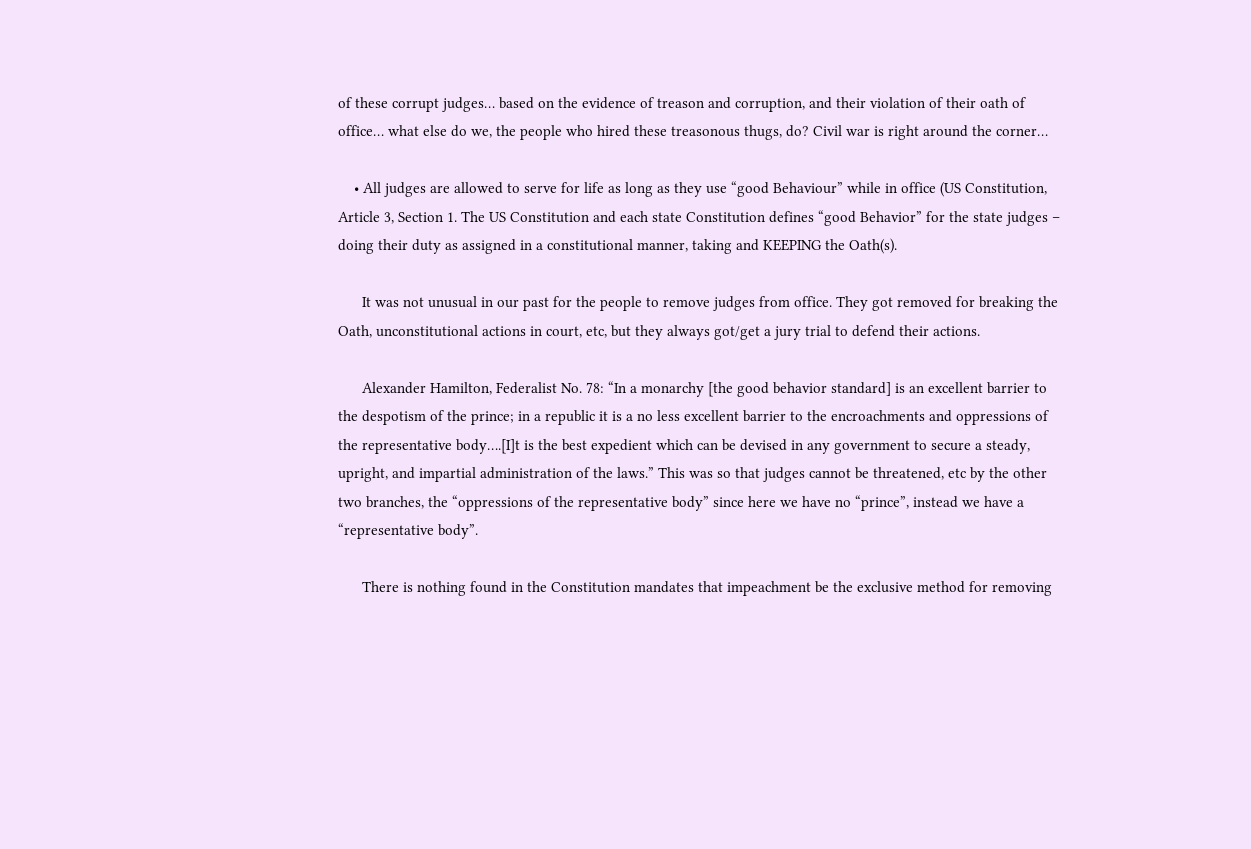of these corrupt judges… based on the evidence of treason and corruption, and their violation of their oath of office… what else do we, the people who hired these treasonous thugs, do? Civil war is right around the corner…

    • All judges are allowed to serve for life as long as they use “good Behaviour” while in office (US Constitution, Article 3, Section 1. The US Constitution and each state Constitution defines “good Behavior” for the state judges – doing their duty as assigned in a constitutional manner, taking and KEEPING the Oath(s).

      It was not unusual in our past for the people to remove judges from office. They got removed for breaking the Oath, unconstitutional actions in court, etc, but they always got/get a jury trial to defend their actions.

      Alexander Hamilton, Federalist No. 78: “In a monarchy [the good behavior standard] is an excellent barrier to the despotism of the prince; in a republic it is a no less excellent barrier to the encroachments and oppressions of the representative body….[I]t is the best expedient which can be devised in any government to secure a steady, upright, and impartial administration of the laws.” This was so that judges cannot be threatened, etc by the other two branches, the “oppressions of the representative body” since here we have no “prince”, instead we have a “representative body”.

      There is nothing found in the Constitution mandates that impeachment be the exclusive method for removing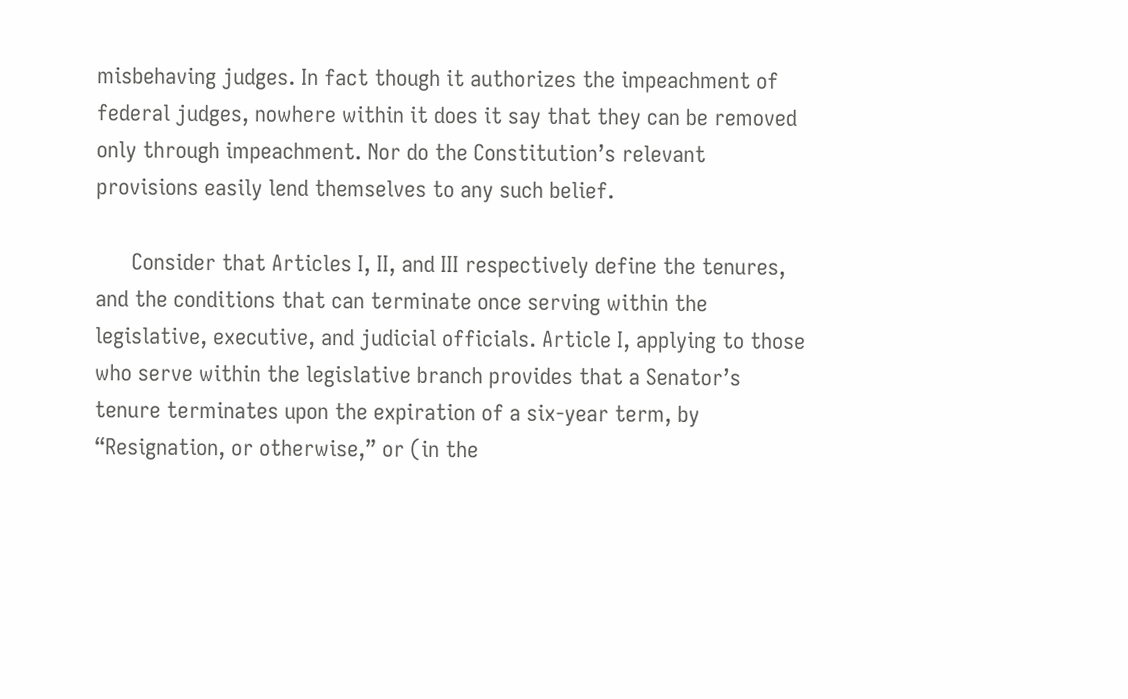misbehaving judges. In fact though it authorizes the impeachment of federal judges, nowhere within it does it say that they can be removed only through impeachment. Nor do the Constitution’s relevant provisions easily lend themselves to any such belief.

      Consider that Articles I, II, and III respectively define the tenures, and the conditions that can terminate once serving within the legislative, executive, and judicial officials. Article I, applying to those who serve within the legislative branch provides that a Senator’s tenure terminates upon the expiration of a six-year term, by “Resignation, or otherwise,” or (in the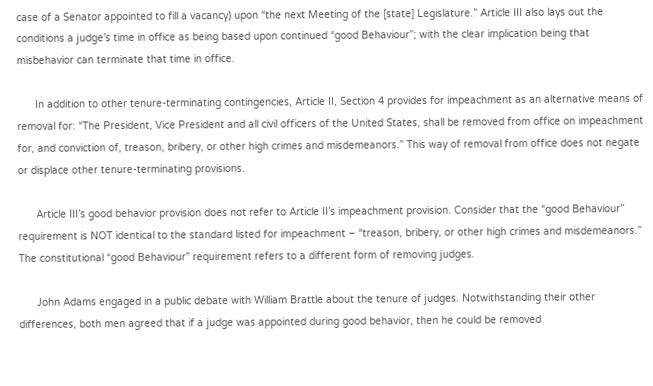case of a Senator appointed to fill a vacancy) upon “the next Meeting of the [state] Legislature.” Article III also lays out the conditions a judge’s time in office as being based upon continued “good Behaviour”; with the clear implication being that misbehavior can terminate that time in office.

      In addition to other tenure-terminating contingencies, Article II, Section 4 provides for impeachment as an alternative means of removal for: “The President, Vice President and all civil officers of the United States, shall be removed from office on impeachment for, and conviction of, treason, bribery, or other high crimes and misdemeanors.” This way of removal from office does not negate or displace other tenure-terminating provisions.

      Article III’s good behavior provision does not refer to Article II’s impeachment provision. Consider that the “good Behaviour” requirement is NOT identical to the standard listed for impeachment – “treason, bribery, or other high crimes and misdemeanors.” The constitutional “good Behaviour” requirement refers to a different form of removing judges.

      John Adams engaged in a public debate with William Brattle about the tenure of judges. Notwithstanding their other differences, both men agreed that if a judge was appointed during good behavior, then he could be removed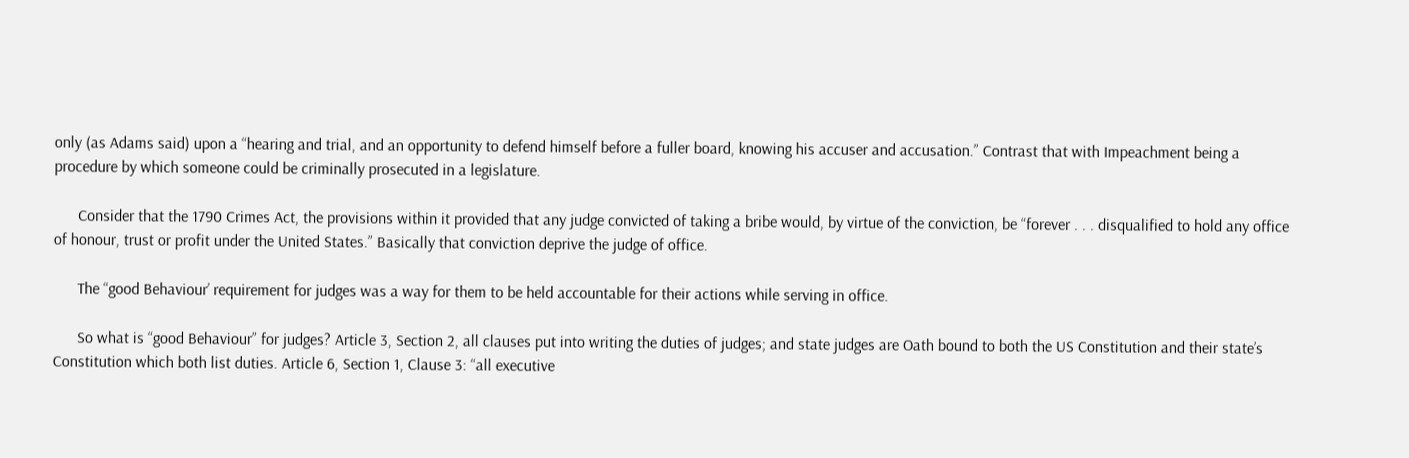only (as Adams said) upon a “hearing and trial, and an opportunity to defend himself before a fuller board, knowing his accuser and accusation.” Contrast that with Impeachment being a procedure by which someone could be criminally prosecuted in a legislature.

      Consider that the 1790 Crimes Act, the provisions within it provided that any judge convicted of taking a bribe would, by virtue of the conviction, be “forever . . . disqualified to hold any office of honour, trust or profit under the United States.” Basically that conviction deprive the judge of office.

      The “good Behaviour’ requirement for judges was a way for them to be held accountable for their actions while serving in office.

      So what is “good Behaviour” for judges? Article 3, Section 2, all clauses put into writing the duties of judges; and state judges are Oath bound to both the US Constitution and their state’s Constitution which both list duties. Article 6, Section 1, Clause 3: “all executive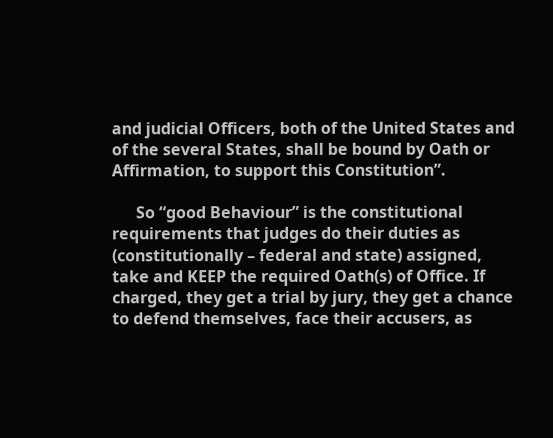and judicial Officers, both of the United States and of the several States, shall be bound by Oath or Affirmation, to support this Constitution”.

      So “good Behaviour” is the constitutional requirements that judges do their duties as (constitutionally – federal and state) assigned, take and KEEP the required Oath(s) of Office. If charged, they get a trial by jury, they get a chance to defend themselves, face their accusers, as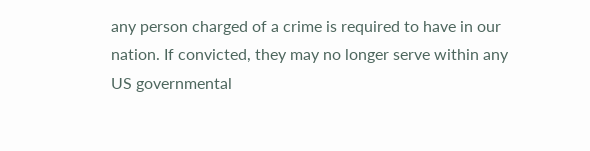any person charged of a crime is required to have in our nation. If convicted, they may no longer serve within any US governmental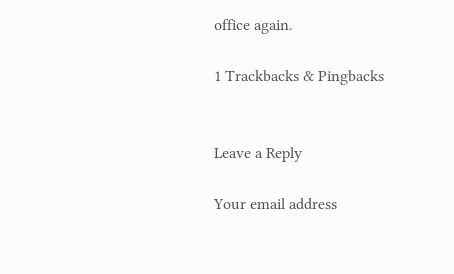office again.

1 Trackbacks & Pingbacks


Leave a Reply

Your email address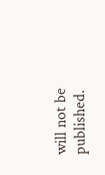will not be published.